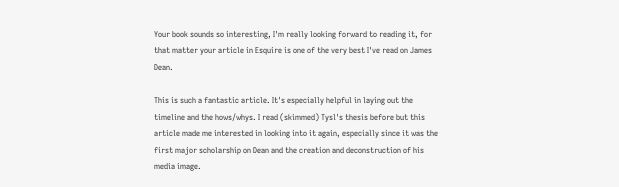Your book sounds so interesting, I'm really looking forward to reading it, for that matter your article in Esquire is one of the very best I've read on James Dean.

This is such a fantastic article. It's especially helpful in laying out the timeline and the hows/whys. I read (skimmed) Tysl's thesis before but this article made me interested in looking into it again, especially since it was the first major scholarship on Dean and the creation and deconstruction of his media image.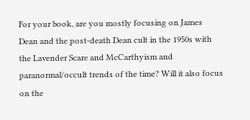For your book, are you mostly focusing on James Dean and the post-death Dean cult in the 1950s with the Lavender Scare and McCarthyism and paranormal/occult trends of the time? Will it also focus on the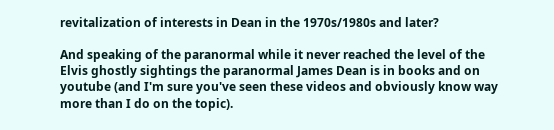revitalization of interests in Dean in the 1970s/1980s and later?

And speaking of the paranormal while it never reached the level of the Elvis ghostly sightings the paranormal James Dean is in books and on youtube (and I'm sure you've seen these videos and obviously know way more than I do on the topic).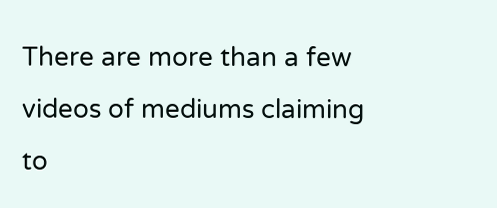There are more than a few videos of mediums claiming to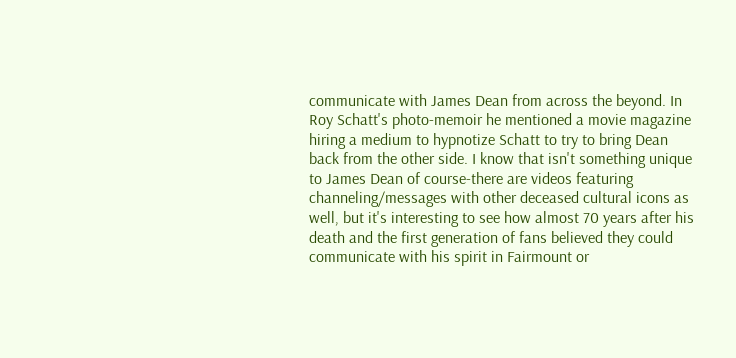communicate with James Dean from across the beyond. In Roy Schatt's photo-memoir he mentioned a movie magazine hiring a medium to hypnotize Schatt to try to bring Dean back from the other side. I know that isn't something unique to James Dean of course-there are videos featuring channeling/messages with other deceased cultural icons as well, but it's interesting to see how almost 70 years after his death and the first generation of fans believed they could communicate with his spirit in Fairmount or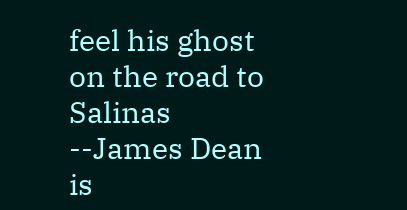feel his ghost on the road to Salinas --James Dean is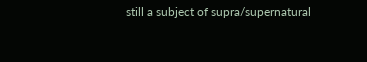still a subject of supra/supernatural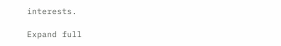interests.

Expand full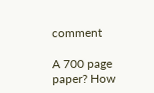comment

A 700 page paper? How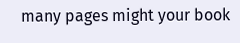many pages might your book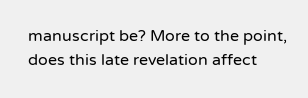manuscript be? More to the point, does this late revelation affect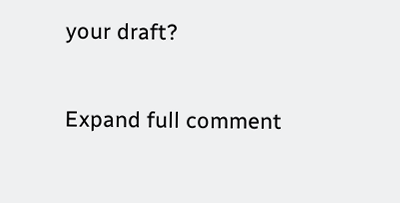your draft?

Expand full comment